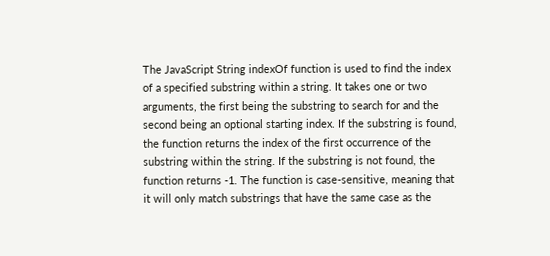The JavaScript String indexOf function is used to find the index of a specified substring within a string. It takes one or two arguments, the first being the substring to search for and the second being an optional starting index. If the substring is found, the function returns the index of the first occurrence of the substring within the string. If the substring is not found, the function returns -1. The function is case-sensitive, meaning that it will only match substrings that have the same case as the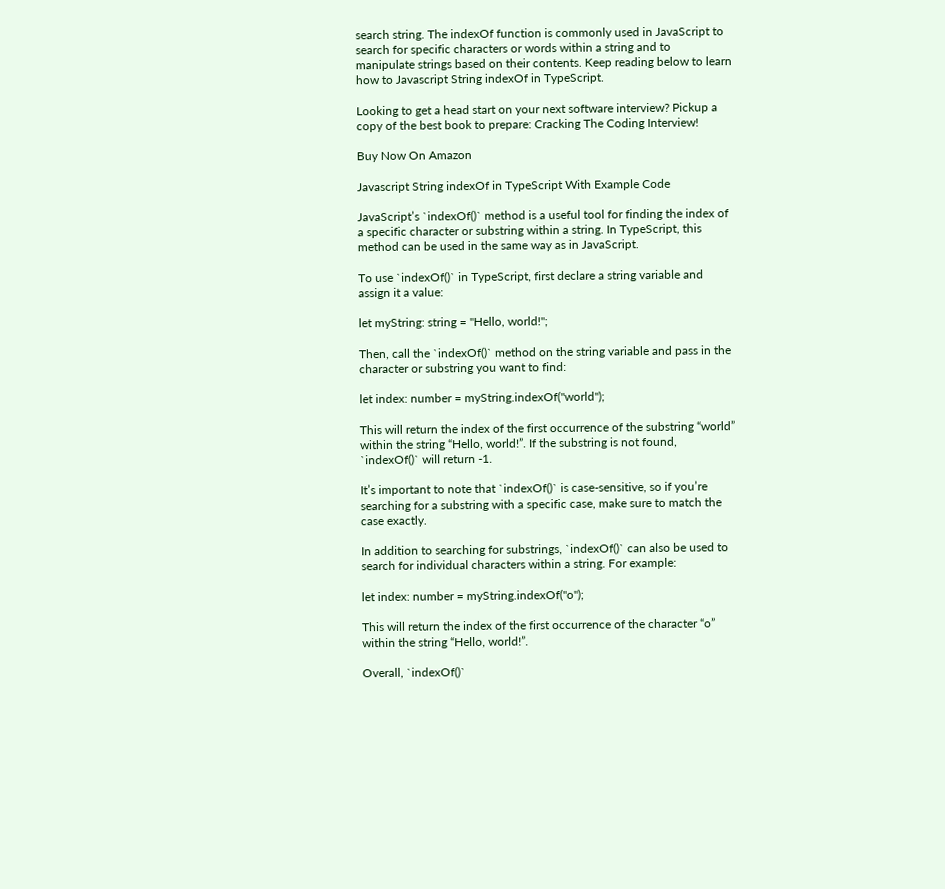search string. The indexOf function is commonly used in JavaScript to search for specific characters or words within a string and to manipulate strings based on their contents. Keep reading below to learn how to Javascript String indexOf in TypeScript.

Looking to get a head start on your next software interview? Pickup a copy of the best book to prepare: Cracking The Coding Interview!

Buy Now On Amazon

Javascript String indexOf in TypeScript With Example Code

JavaScript’s `indexOf()` method is a useful tool for finding the index of a specific character or substring within a string. In TypeScript, this method can be used in the same way as in JavaScript.

To use `indexOf()` in TypeScript, first declare a string variable and assign it a value:

let myString: string = "Hello, world!";

Then, call the `indexOf()` method on the string variable and pass in the character or substring you want to find:

let index: number = myString.indexOf("world");

This will return the index of the first occurrence of the substring “world” within the string “Hello, world!”. If the substring is not found, `indexOf()` will return -1.

It’s important to note that `indexOf()` is case-sensitive, so if you’re searching for a substring with a specific case, make sure to match the case exactly.

In addition to searching for substrings, `indexOf()` can also be used to search for individual characters within a string. For example:

let index: number = myString.indexOf("o");

This will return the index of the first occurrence of the character “o” within the string “Hello, world!”.

Overall, `indexOf()`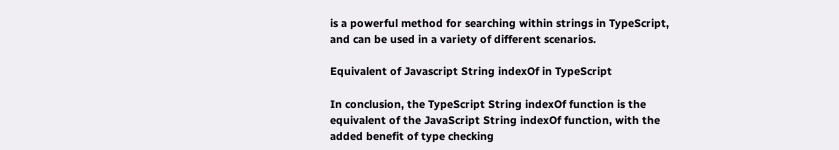is a powerful method for searching within strings in TypeScript, and can be used in a variety of different scenarios.

Equivalent of Javascript String indexOf in TypeScript

In conclusion, the TypeScript String indexOf function is the equivalent of the JavaScript String indexOf function, with the added benefit of type checking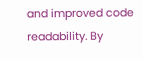and improved code readability. By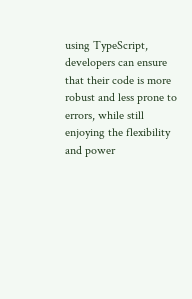using TypeScript, developers can ensure that their code is more robust and less prone to errors, while still enjoying the flexibility and power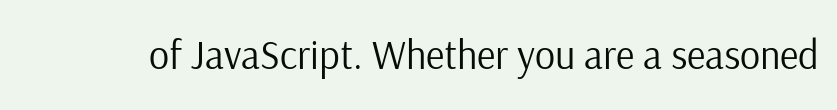of JavaScript. Whether you are a seasoned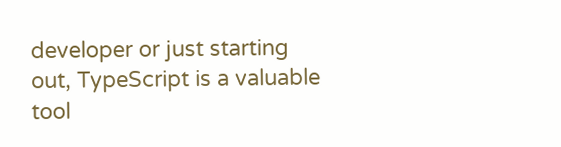developer or just starting out, TypeScript is a valuable tool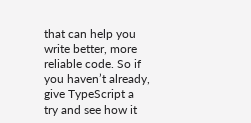that can help you write better, more reliable code. So if you haven’t already, give TypeScript a try and see how it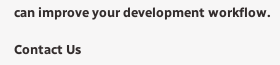can improve your development workflow.

Contact Us